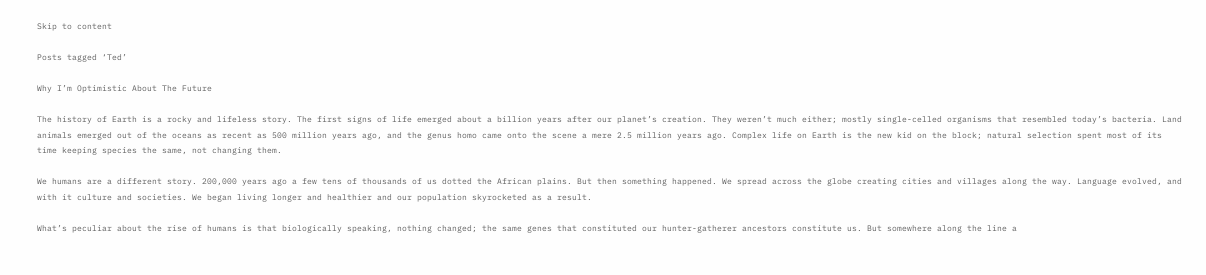Skip to content

Posts tagged ‘Ted’

Why I’m Optimistic About The Future

The history of Earth is a rocky and lifeless story. The first signs of life emerged about a billion years after our planet’s creation. They weren’t much either; mostly single-celled organisms that resembled today’s bacteria. Land animals emerged out of the oceans as recent as 500 million years ago, and the genus homo came onto the scene a mere 2.5 million years ago. Complex life on Earth is the new kid on the block; natural selection spent most of its time keeping species the same, not changing them.

We humans are a different story. 200,000 years ago a few tens of thousands of us dotted the African plains. But then something happened. We spread across the globe creating cities and villages along the way. Language evolved, and with it culture and societies. We began living longer and healthier and our population skyrocketed as a result.

What’s peculiar about the rise of humans is that biologically speaking, nothing changed; the same genes that constituted our hunter-gatherer ancestors constitute us. But somewhere along the line a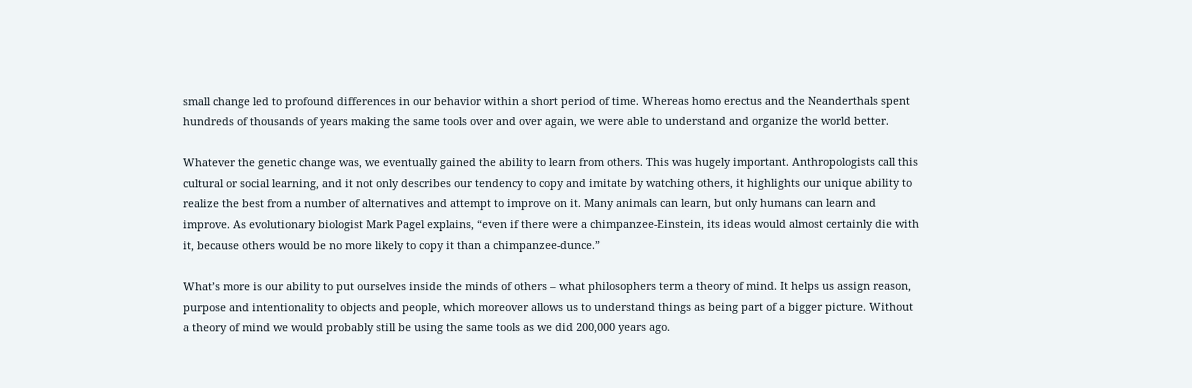small change led to profound differences in our behavior within a short period of time. Whereas homo erectus and the Neanderthals spent hundreds of thousands of years making the same tools over and over again, we were able to understand and organize the world better.

Whatever the genetic change was, we eventually gained the ability to learn from others. This was hugely important. Anthropologists call this cultural or social learning, and it not only describes our tendency to copy and imitate by watching others, it highlights our unique ability to realize the best from a number of alternatives and attempt to improve on it. Many animals can learn, but only humans can learn and improve. As evolutionary biologist Mark Pagel explains, “even if there were a chimpanzee-Einstein, its ideas would almost certainly die with it, because others would be no more likely to copy it than a chimpanzee-dunce.”

What’s more is our ability to put ourselves inside the minds of others – what philosophers term a theory of mind. It helps us assign reason, purpose and intentionality to objects and people, which moreover allows us to understand things as being part of a bigger picture. Without a theory of mind we would probably still be using the same tools as we did 200,000 years ago.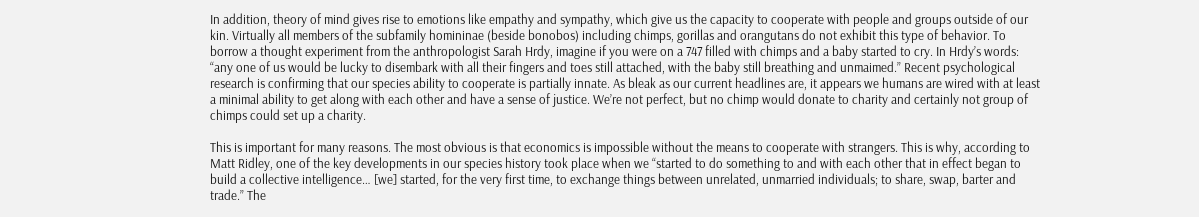In addition, theory of mind gives rise to emotions like empathy and sympathy, which give us the capacity to cooperate with people and groups outside of our kin. Virtually all members of the subfamily homininae (beside bonobos) including chimps, gorillas and orangutans do not exhibit this type of behavior. To borrow a thought experiment from the anthropologist Sarah Hrdy, imagine if you were on a 747 filled with chimps and a baby started to cry. In Hrdy’s words: “any one of us would be lucky to disembark with all their fingers and toes still attached, with the baby still breathing and unmaimed.” Recent psychological research is confirming that our species ability to cooperate is partially innate. As bleak as our current headlines are, it appears we humans are wired with at least a minimal ability to get along with each other and have a sense of justice. We’re not perfect, but no chimp would donate to charity and certainly not group of chimps could set up a charity.

This is important for many reasons. The most obvious is that economics is impossible without the means to cooperate with strangers. This is why, according to Matt Ridley, one of the key developments in our species history took place when we “started to do something to and with each other that in effect began to build a collective intelligence… [we] started, for the very first time, to exchange things between unrelated, unmarried individuals; to share, swap, barter and trade.” The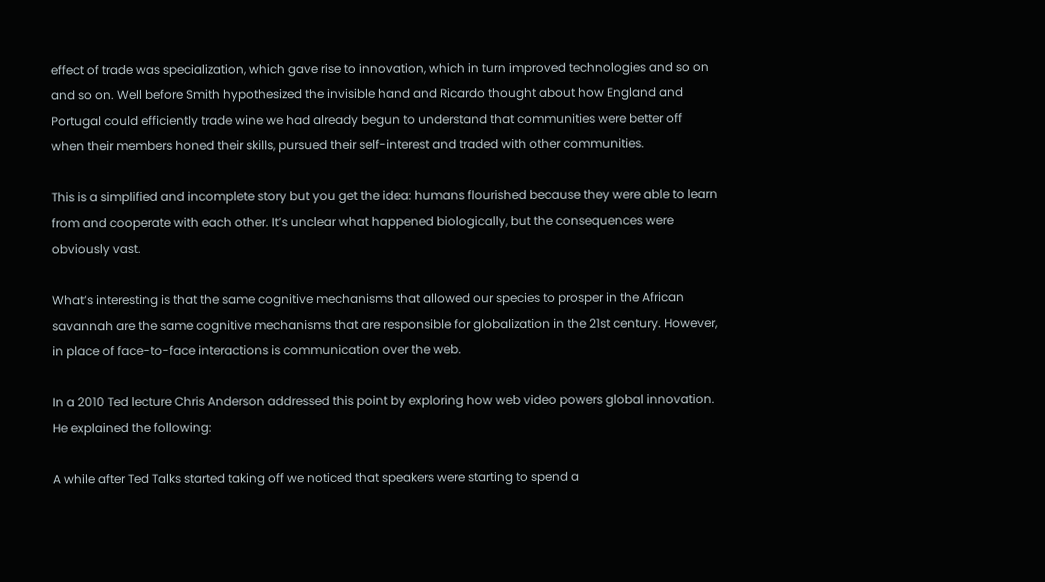effect of trade was specialization, which gave rise to innovation, which in turn improved technologies and so on and so on. Well before Smith hypothesized the invisible hand and Ricardo thought about how England and Portugal could efficiently trade wine we had already begun to understand that communities were better off when their members honed their skills, pursued their self-interest and traded with other communities.

This is a simplified and incomplete story but you get the idea: humans flourished because they were able to learn from and cooperate with each other. It’s unclear what happened biologically, but the consequences were obviously vast.

What’s interesting is that the same cognitive mechanisms that allowed our species to prosper in the African savannah are the same cognitive mechanisms that are responsible for globalization in the 21st century. However, in place of face-to-face interactions is communication over the web.

In a 2010 Ted lecture Chris Anderson addressed this point by exploring how web video powers global innovation. He explained the following:

A while after Ted Talks started taking off we noticed that speakers were starting to spend a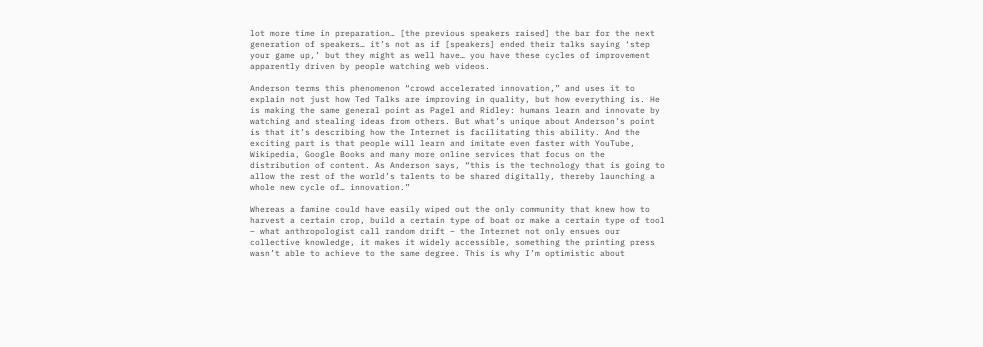lot more time in preparation… [the previous speakers raised] the bar for the next generation of speakers… it’s not as if [speakers] ended their talks saying ‘step your game up,’ but they might as well have… you have these cycles of improvement apparently driven by people watching web videos.

Anderson terms this phenomenon “crowd accelerated innovation,” and uses it to explain not just how Ted Talks are improving in quality, but how everything is. He is making the same general point as Pagel and Ridley: humans learn and innovate by watching and stealing ideas from others. But what’s unique about Anderson’s point is that it’s describing how the Internet is facilitating this ability. And the exciting part is that people will learn and imitate even faster with YouTube, Wikipedia, Google Books and many more online services that focus on the distribution of content. As Anderson says, “this is the technology that is going to allow the rest of the world’s talents to be shared digitally, thereby launching a whole new cycle of… innovation.”

Whereas a famine could have easily wiped out the only community that knew how to harvest a certain crop, build a certain type of boat or make a certain type of tool – what anthropologist call random drift – the Internet not only ensues our collective knowledge, it makes it widely accessible, something the printing press wasn’t able to achieve to the same degree. This is why I’m optimistic about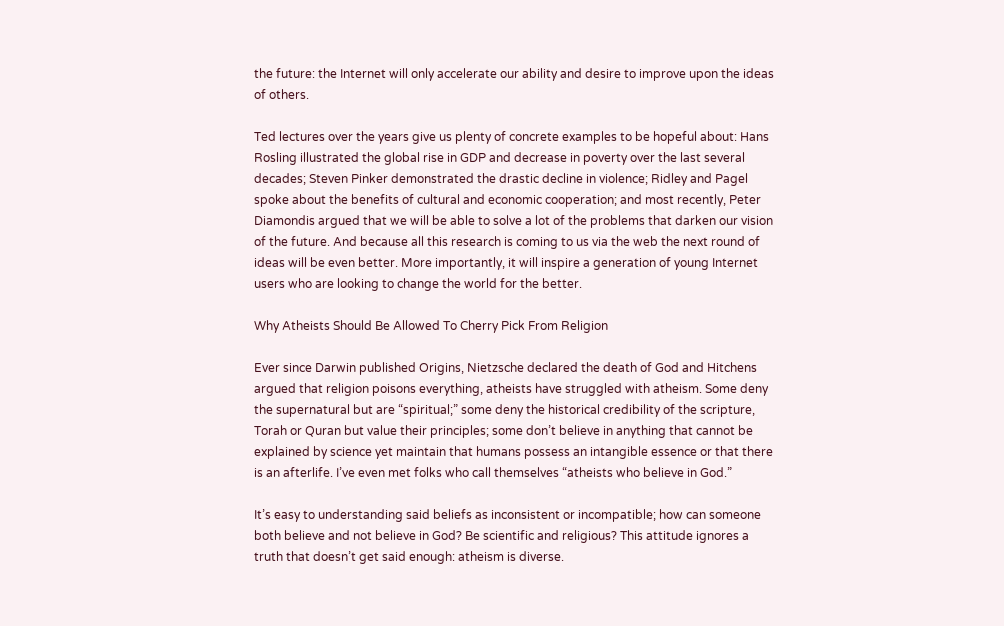the future: the Internet will only accelerate our ability and desire to improve upon the ideas of others.

Ted lectures over the years give us plenty of concrete examples to be hopeful about: Hans Rosling illustrated the global rise in GDP and decrease in poverty over the last several decades; Steven Pinker demonstrated the drastic decline in violence; Ridley and Pagel spoke about the benefits of cultural and economic cooperation; and most recently, Peter Diamondis argued that we will be able to solve a lot of the problems that darken our vision of the future. And because all this research is coming to us via the web the next round of ideas will be even better. More importantly, it will inspire a generation of young Internet users who are looking to change the world for the better.

Why Atheists Should Be Allowed To Cherry Pick From Religion

Ever since Darwin published Origins, Nietzsche declared the death of God and Hitchens argued that religion poisons everything, atheists have struggled with atheism. Some deny the supernatural but are “spiritual;” some deny the historical credibility of the scripture, Torah or Quran but value their principles; some don’t believe in anything that cannot be explained by science yet maintain that humans possess an intangible essence or that there is an afterlife. I’ve even met folks who call themselves “atheists who believe in God.”

It’s easy to understanding said beliefs as inconsistent or incompatible; how can someone both believe and not believe in God? Be scientific and religious? This attitude ignores a truth that doesn’t get said enough: atheism is diverse.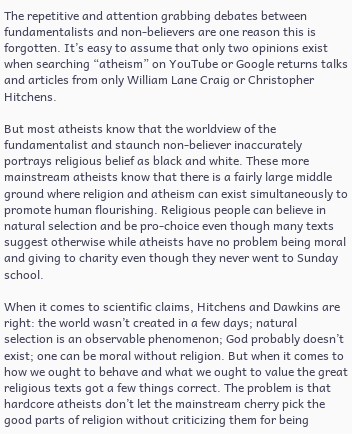The repetitive and attention grabbing debates between fundamentalists and non-believers are one reason this is forgotten. It’s easy to assume that only two opinions exist when searching “atheism” on YouTube or Google returns talks and articles from only William Lane Craig or Christopher Hitchens.

But most atheists know that the worldview of the fundamentalist and staunch non-believer inaccurately portrays religious belief as black and white. These more mainstream atheists know that there is a fairly large middle ground where religion and atheism can exist simultaneously to promote human flourishing. Religious people can believe in natural selection and be pro-choice even though many texts suggest otherwise while atheists have no problem being moral and giving to charity even though they never went to Sunday school.

When it comes to scientific claims, Hitchens and Dawkins are right: the world wasn’t created in a few days; natural selection is an observable phenomenon; God probably doesn’t exist; one can be moral without religion. But when it comes to how we ought to behave and what we ought to value the great religious texts got a few things correct. The problem is that hardcore atheists don’t let the mainstream cherry pick the good parts of religion without criticizing them for being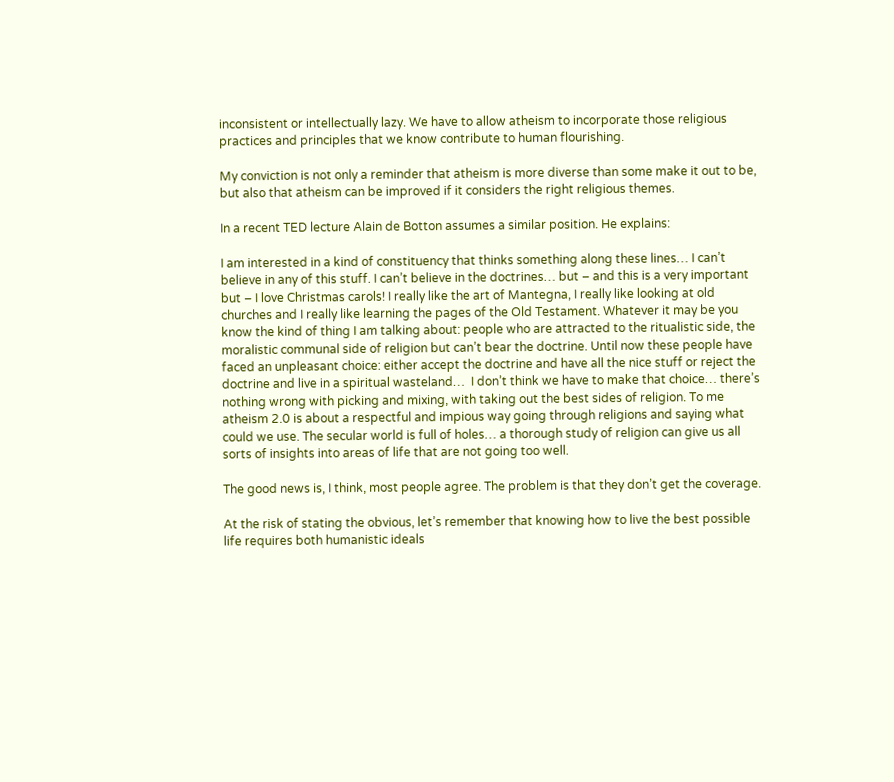inconsistent or intellectually lazy. We have to allow atheism to incorporate those religious practices and principles that we know contribute to human flourishing.

My conviction is not only a reminder that atheism is more diverse than some make it out to be, but also that atheism can be improved if it considers the right religious themes.

In a recent TED lecture Alain de Botton assumes a similar position. He explains:

I am interested in a kind of constituency that thinks something along these lines… I can’t believe in any of this stuff. I can’t believe in the doctrines… but – and this is a very important but – I love Christmas carols! I really like the art of Mantegna, I really like looking at old churches and I really like learning the pages of the Old Testament. Whatever it may be you know the kind of thing I am talking about: people who are attracted to the ritualistic side, the moralistic communal side of religion but can’t bear the doctrine. Until now these people have faced an unpleasant choice: either accept the doctrine and have all the nice stuff or reject the doctrine and live in a spiritual wasteland…  I don’t think we have to make that choice… there’s nothing wrong with picking and mixing, with taking out the best sides of religion. To me atheism 2.0 is about a respectful and impious way going through religions and saying what could we use. The secular world is full of holes… a thorough study of religion can give us all sorts of insights into areas of life that are not going too well.

The good news is, I think, most people agree. The problem is that they don’t get the coverage.

At the risk of stating the obvious, let’s remember that knowing how to live the best possible life requires both humanistic ideals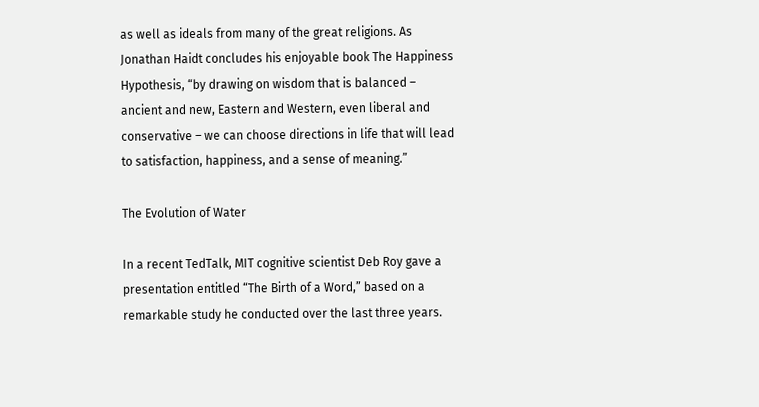as well as ideals from many of the great religions. As Jonathan Haidt concludes his enjoyable book The Happiness Hypothesis, “by drawing on wisdom that is balanced – ancient and new, Eastern and Western, even liberal and conservative – we can choose directions in life that will lead to satisfaction, happiness, and a sense of meaning.”

The Evolution of Water

In a recent TedTalk, MIT cognitive scientist Deb Roy gave a presentation entitled “The Birth of a Word,” based on a remarkable study he conducted over the last three years.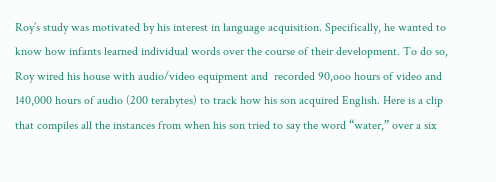Roy’s study was motivated by his interest in language acquisition. Specifically, he wanted to know how infants learned individual words over the course of their development. To do so, Roy wired his house with audio/video equipment and  recorded 90,ooo hours of video and 140,000 hours of audio (200 terabytes) to track how his son acquired English. Here is a clip that compiles all the instances from when his son tried to say the word “water,” over a six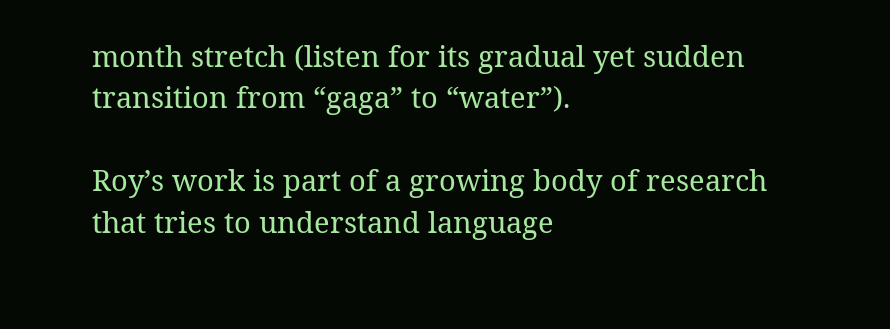month stretch (listen for its gradual yet sudden transition from “gaga” to “water”).

Roy’s work is part of a growing body of research that tries to understand language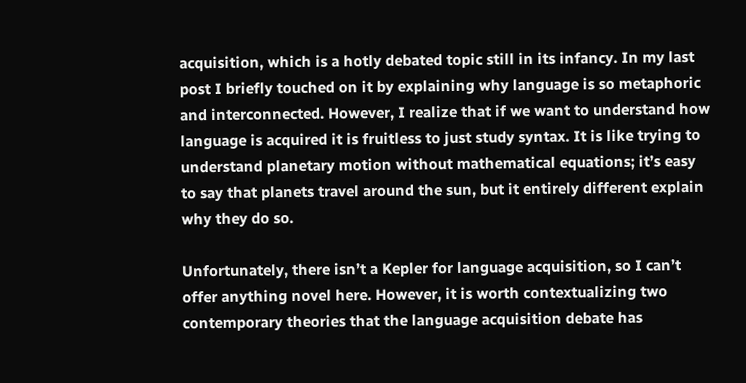acquisition, which is a hotly debated topic still in its infancy. In my last post I briefly touched on it by explaining why language is so metaphoric and interconnected. However, I realize that if we want to understand how language is acquired it is fruitless to just study syntax. It is like trying to understand planetary motion without mathematical equations; it’s easy to say that planets travel around the sun, but it entirely different explain why they do so.

Unfortunately, there isn’t a Kepler for language acquisition, so I can’t offer anything novel here. However, it is worth contextualizing two contemporary theories that the language acquisition debate has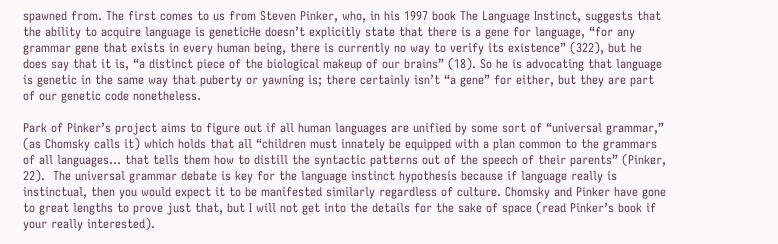spawned from. The first comes to us from Steven Pinker, who, in his 1997 book The Language Instinct, suggests that the ability to acquire language is geneticHe doesn’t explicitly state that there is a gene for language, “for any grammar gene that exists in every human being, there is currently no way to verify its existence” (322), but he does say that it is, “a distinct piece of the biological makeup of our brains” (18). So he is advocating that language is genetic in the same way that puberty or yawning is; there certainly isn’t “a gene” for either, but they are part of our genetic code nonetheless.

Park of Pinker’s project aims to figure out if all human languages are unified by some sort of “universal grammar,” (as Chomsky calls it) which holds that all “children must innately be equipped with a plan common to the grammars of all languages… that tells them how to distill the syntactic patterns out of the speech of their parents” (Pinker, 22).  The universal grammar debate is key for the language instinct hypothesis because if language really is instinctual, then you would expect it to be manifested similarly regardless of culture. Chomsky and Pinker have gone to great lengths to prove just that, but I will not get into the details for the sake of space (read Pinker’s book if your really interested).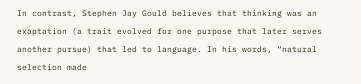In contrast, Stephen Jay Gould believes that thinking was an exaptation (a trait evolved for one purpose that later serves another pursue) that led to language. In his words, “natural selection made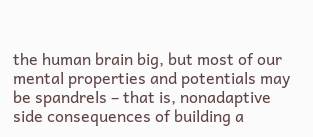the human brain big, but most of our mental properties and potentials may be spandrels – that is, nonadaptive side consequences of building a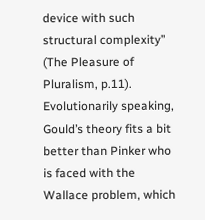device with such structural complexity” (The Pleasure of Pluralism, p.11). Evolutionarily speaking, Gould’s theory fits a bit better than Pinker who is faced with the Wallace problem, which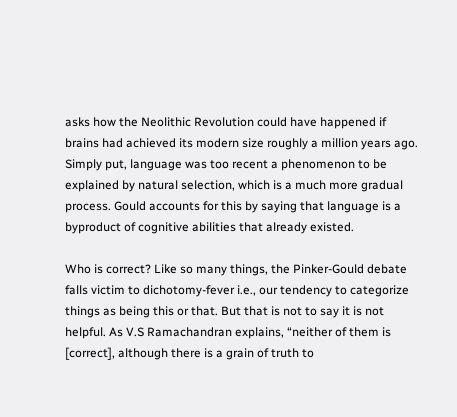asks how the Neolithic Revolution could have happened if brains had achieved its modern size roughly a million years ago. Simply put, language was too recent a phenomenon to be explained by natural selection, which is a much more gradual process. Gould accounts for this by saying that language is a byproduct of cognitive abilities that already existed.

Who is correct? Like so many things, the Pinker-Gould debate falls victim to dichotomy-fever i.e., our tendency to categorize things as being this or that. But that is not to say it is not helpful. As V.S Ramachandran explains, “neither of them is [correct], although there is a grain of truth to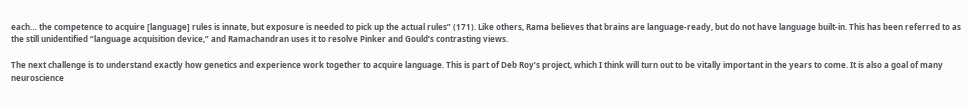each… the competence to acquire [language] rules is innate, but exposure is needed to pick up the actual rules” (171). Like others, Rama believes that brains are language-ready, but do not have language built-in. This has been referred to as the still unidentified “language acquisition device,” and Ramachandran uses it to resolve Pinker and Gould’s contrasting views.

The next challenge is to understand exactly how genetics and experience work together to acquire language. This is part of Deb Roy’s project, which I think will turn out to be vitally important in the years to come. It is also a goal of many neuroscience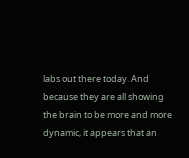labs out there today. And because they are all showing the brain to be more and more dynamic, it appears that an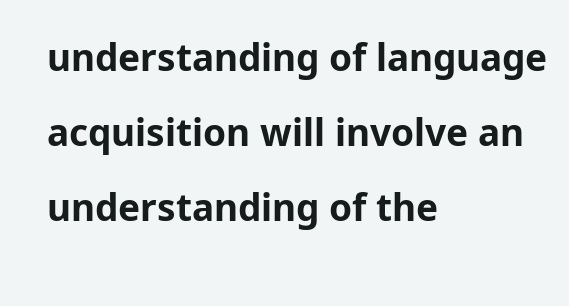understanding of language acquisition will involve an understanding of the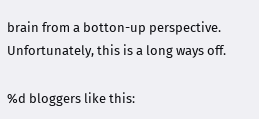brain from a botton-up perspective. Unfortunately, this is a long ways off.

%d bloggers like this: